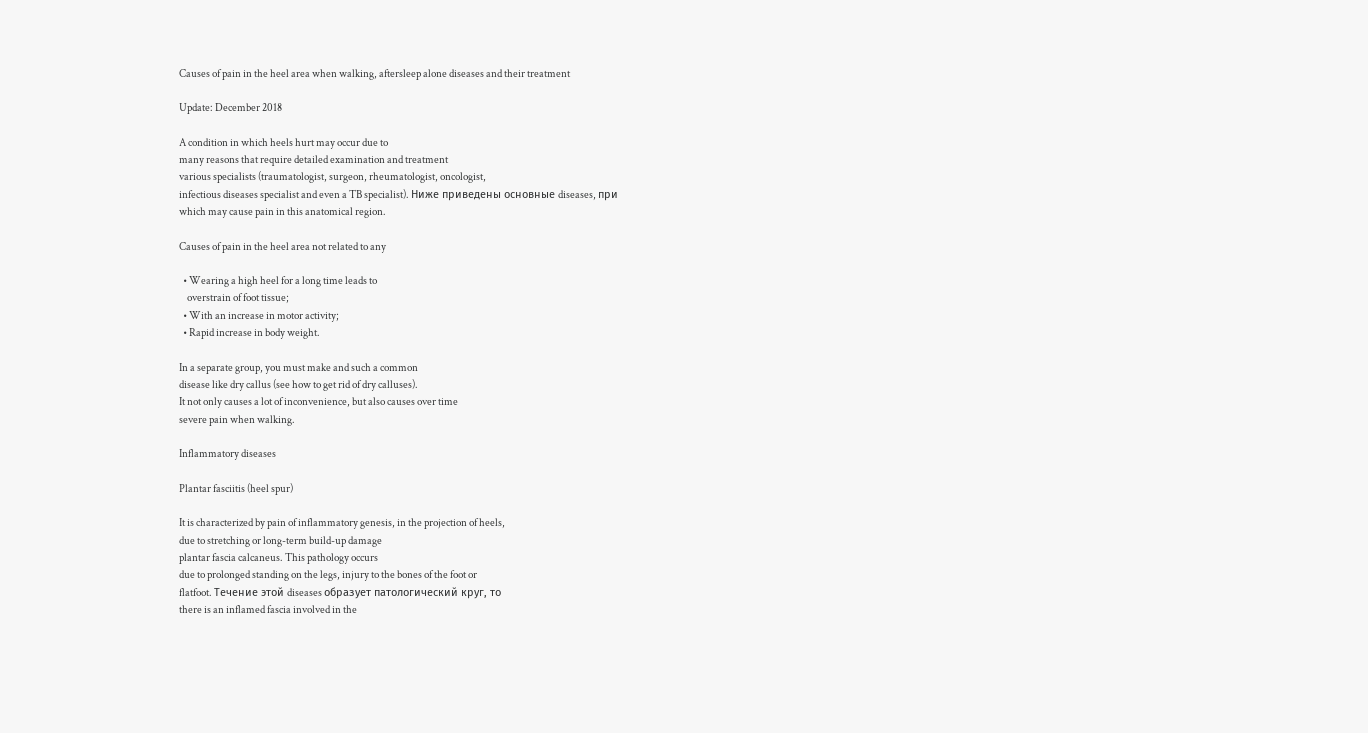Causes of pain in the heel area when walking, aftersleep alone diseases and their treatment

Update: December 2018

A condition in which heels hurt may occur due to
many reasons that require detailed examination and treatment
various specialists (traumatologist, surgeon, rheumatologist, oncologist,
infectious diseases specialist and even a TB specialist). Ниже приведены основные diseases, при
which may cause pain in this anatomical region.

Causes of pain in the heel area not related to any

  • Wearing a high heel for a long time leads to
    overstrain of foot tissue;
  • With an increase in motor activity;
  • Rapid increase in body weight.

In a separate group, you must make and such a common
disease like dry callus (see how to get rid of dry calluses).
It not only causes a lot of inconvenience, but also causes over time
severe pain when walking.

Inflammatory diseases

Plantar fasciitis (heel spur)

It is characterized by pain of inflammatory genesis, in the projection of heels,
due to stretching or long-term build-up damage
plantar fascia calcaneus. This pathology occurs
due to prolonged standing on the legs, injury to the bones of the foot or
flatfoot. Течение этой diseases образует патологический круг, то
there is an inflamed fascia involved in the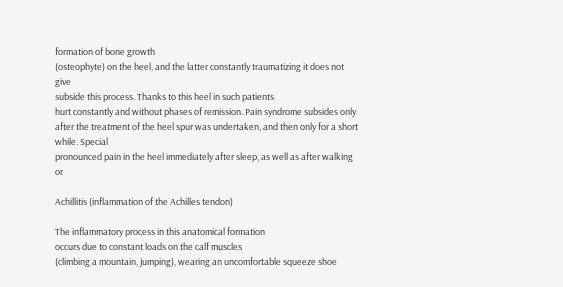formation of bone growth
(osteophyte) on the heel, and the latter constantly traumatizing it does not give
subside this process. Thanks to this heel in such patients
hurt constantly and without phases of remission. Pain syndrome subsides only
after the treatment of the heel spur was undertaken, and then only for a short while. Special
pronounced pain in the heel immediately after sleep, as well as after walking or

Achillitis (inflammation of the Achilles tendon)

The inflammatory process in this anatomical formation
occurs due to constant loads on the calf muscles
(climbing a mountain, jumping), wearing an uncomfortable squeeze shoe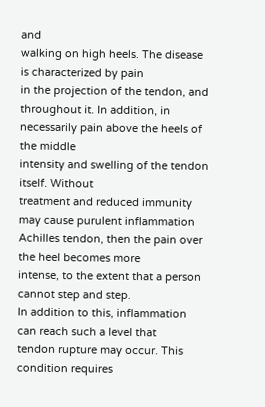and
walking on high heels. The disease is characterized by pain
in the projection of the tendon, and throughout it. In addition, in
necessarily pain above the heels of the middle
intensity and swelling of the tendon itself. Without
treatment and reduced immunity may cause purulent inflammation
Achilles tendon, then the pain over the heel becomes more
intense, to the extent that a person cannot step and step.
In addition to this, inflammation can reach such a level that
tendon rupture may occur. This condition requires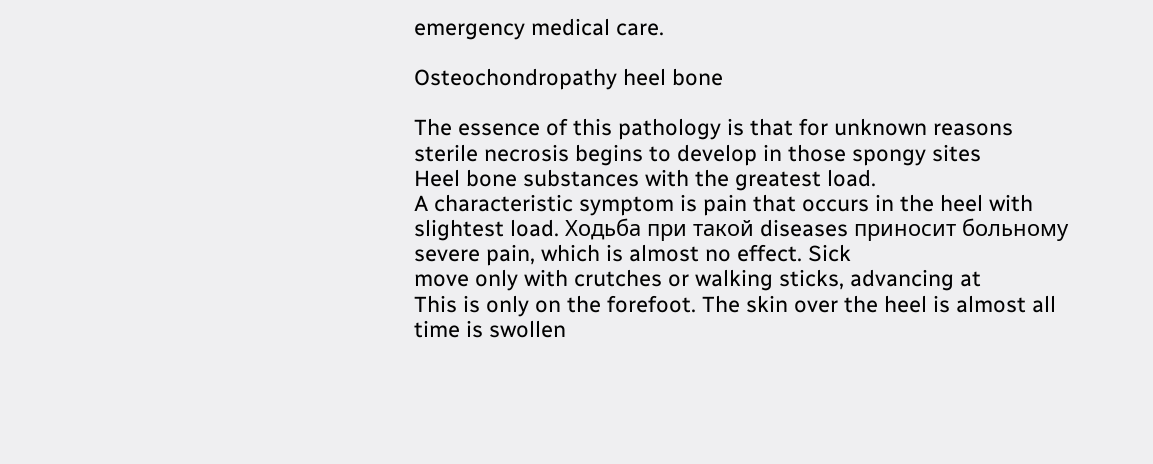emergency medical care.

Osteochondropathy heel bone

The essence of this pathology is that for unknown reasons
sterile necrosis begins to develop in those spongy sites
Heel bone substances with the greatest load.
A characteristic symptom is pain that occurs in the heel with
slightest load. Ходьба при такой diseases приносит больному
severe pain, which is almost no effect. Sick
move only with crutches or walking sticks, advancing at
This is only on the forefoot. The skin over the heel is almost all
time is swollen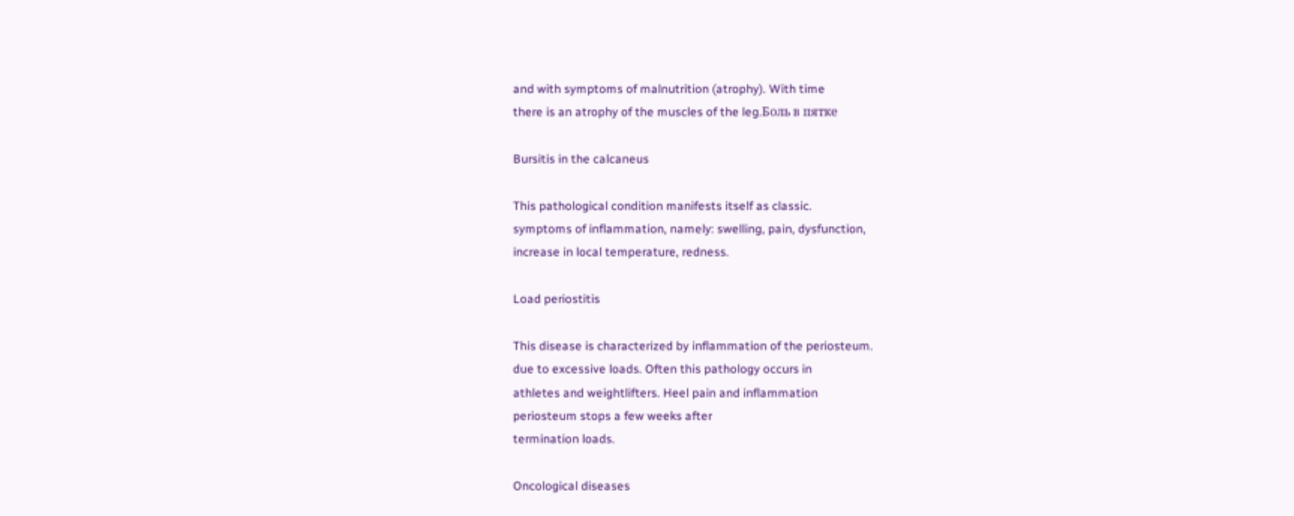and with symptoms of malnutrition (atrophy). With time
there is an atrophy of the muscles of the leg.Боль в пятке

Bursitis in the calcaneus

This pathological condition manifests itself as classic.
symptoms of inflammation, namely: swelling, pain, dysfunction,
increase in local temperature, redness.

Load periostitis

This disease is characterized by inflammation of the periosteum.
due to excessive loads. Often this pathology occurs in
athletes and weightlifters. Heel pain and inflammation
periosteum stops a few weeks after
termination loads.

Oncological diseases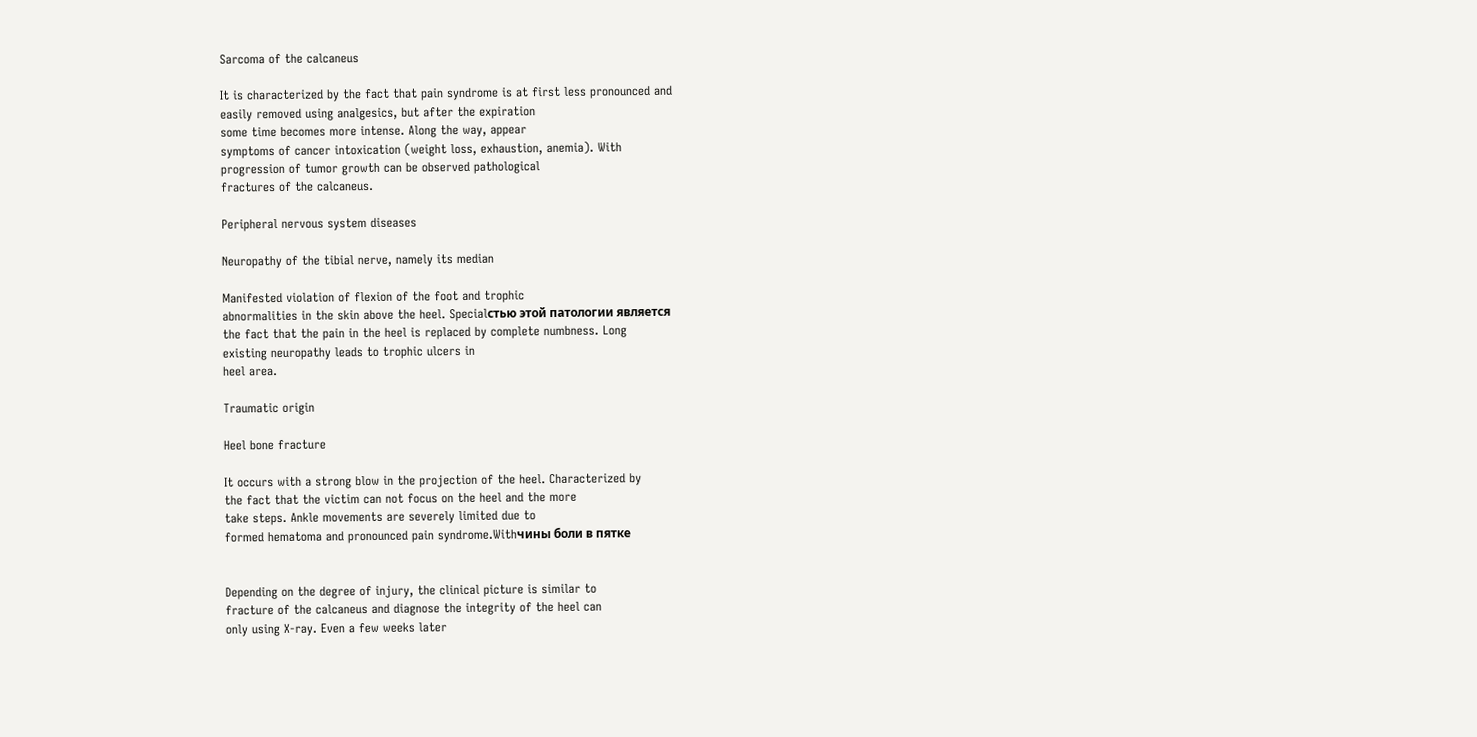Sarcoma of the calcaneus

It is characterized by the fact that pain syndrome is at first less pronounced and
easily removed using analgesics, but after the expiration
some time becomes more intense. Along the way, appear
symptoms of cancer intoxication (weight loss, exhaustion, anemia). With
progression of tumor growth can be observed pathological
fractures of the calcaneus.

Peripheral nervous system diseases

Neuropathy of the tibial nerve, namely its median

Manifested violation of flexion of the foot and trophic
abnormalities in the skin above the heel. Specialстью этой патологии является
the fact that the pain in the heel is replaced by complete numbness. Long
existing neuropathy leads to trophic ulcers in
heel area.

Traumatic origin

Heel bone fracture

It occurs with a strong blow in the projection of the heel. Characterized by
the fact that the victim can not focus on the heel and the more
take steps. Ankle movements are severely limited due to
formed hematoma and pronounced pain syndrome.Withчины боли в пятке


Depending on the degree of injury, the clinical picture is similar to
fracture of the calcaneus and diagnose the integrity of the heel can
only using X-ray. Even a few weeks later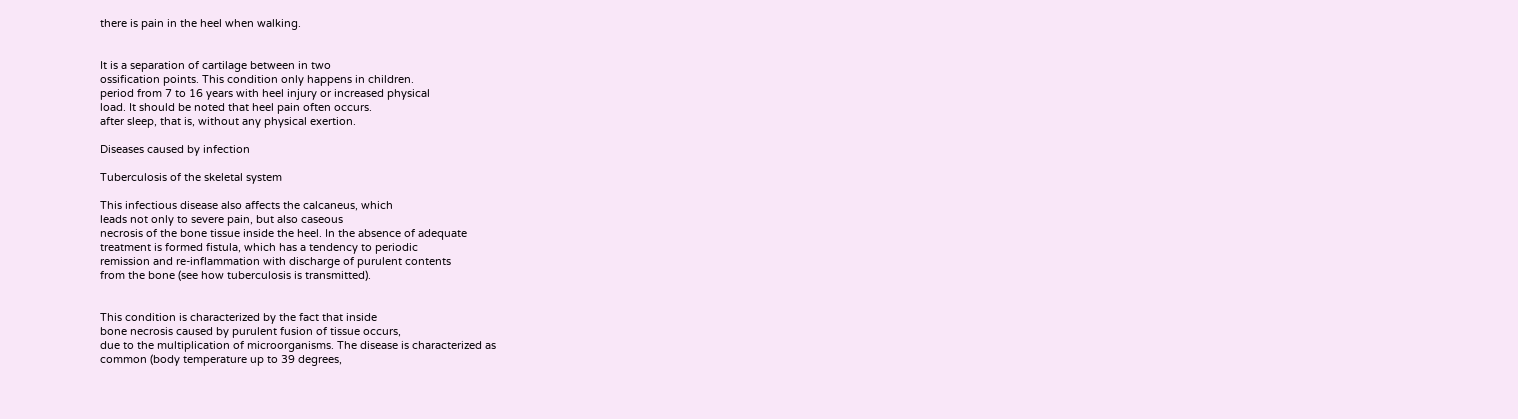there is pain in the heel when walking.


It is a separation of cartilage between in two
ossification points. This condition only happens in children.
period from 7 to 16 years with heel injury or increased physical
load. It should be noted that heel pain often occurs.
after sleep, that is, without any physical exertion.

Diseases caused by infection

Tuberculosis of the skeletal system

This infectious disease also affects the calcaneus, which
leads not only to severe pain, but also caseous
necrosis of the bone tissue inside the heel. In the absence of adequate
treatment is formed fistula, which has a tendency to periodic
remission and re-inflammation with discharge of purulent contents
from the bone (see how tuberculosis is transmitted).


This condition is characterized by the fact that inside
bone necrosis caused by purulent fusion of tissue occurs,
due to the multiplication of microorganisms. The disease is characterized as
common (body temperature up to 39 degrees,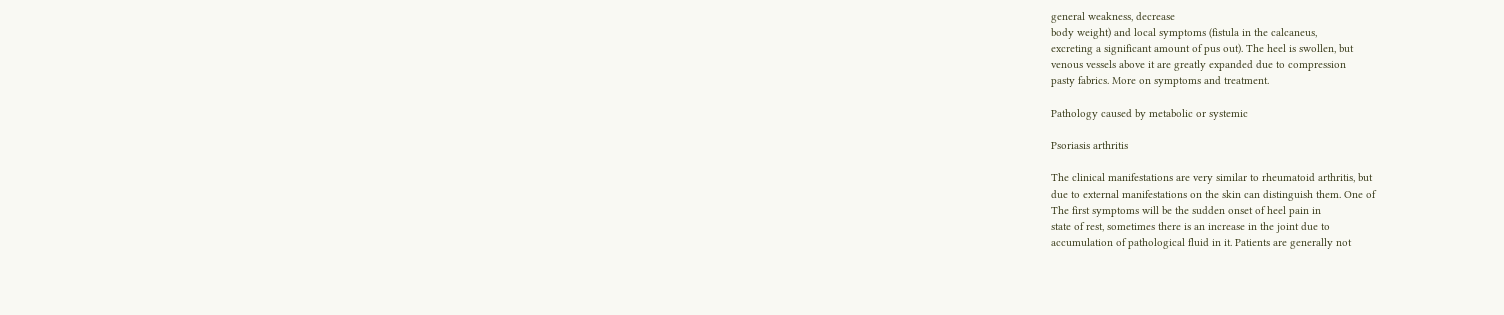general weakness, decrease
body weight) and local symptoms (fistula in the calcaneus,
excreting a significant amount of pus out). The heel is swollen, but
venous vessels above it are greatly expanded due to compression
pasty fabrics. More on symptoms and treatment.

Pathology caused by metabolic or systemic

Psoriasis arthritis

The clinical manifestations are very similar to rheumatoid arthritis, but
due to external manifestations on the skin can distinguish them. One of
The first symptoms will be the sudden onset of heel pain in
state of rest, sometimes there is an increase in the joint due to
accumulation of pathological fluid in it. Patients are generally not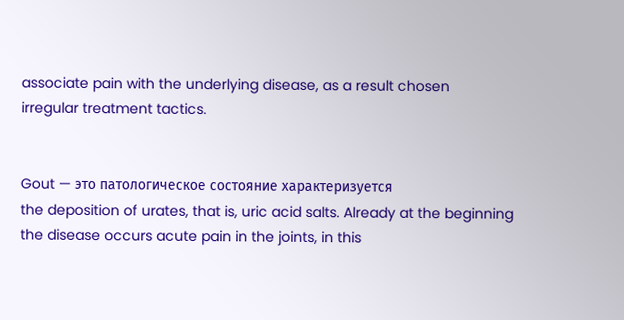associate pain with the underlying disease, as a result chosen
irregular treatment tactics.


Gout — это патологическое состояние характеризуется
the deposition of urates, that is, uric acid salts. Already at the beginning
the disease occurs acute pain in the joints, in this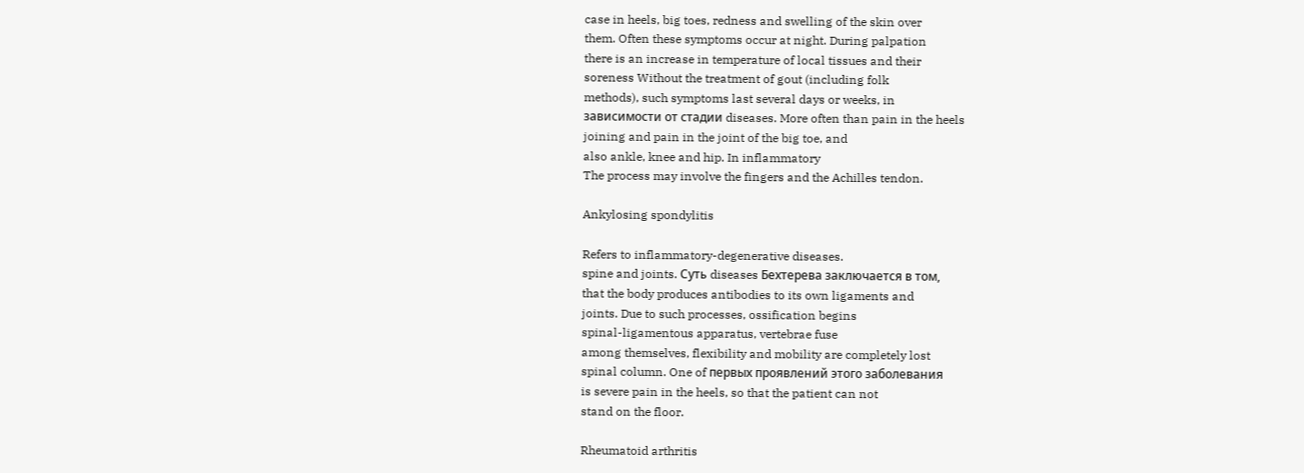case in heels, big toes, redness and swelling of the skin over
them. Often these symptoms occur at night. During palpation
there is an increase in temperature of local tissues and their
soreness Without the treatment of gout (including folk
methods), such symptoms last several days or weeks, in
зависимости от стадии diseases. More often than pain in the heels
joining and pain in the joint of the big toe, and
also ankle, knee and hip. In inflammatory
The process may involve the fingers and the Achilles tendon.

Ankylosing spondylitis

Refers to inflammatory-degenerative diseases.
spine and joints. Суть diseases Бехтерева заключается в том,
that the body produces antibodies to its own ligaments and
joints. Due to such processes, ossification begins
spinal-ligamentous apparatus, vertebrae fuse
among themselves, flexibility and mobility are completely lost
spinal column. One of первых проявлений этого заболевания
is severe pain in the heels, so that the patient can not
stand on the floor.

Rheumatoid arthritis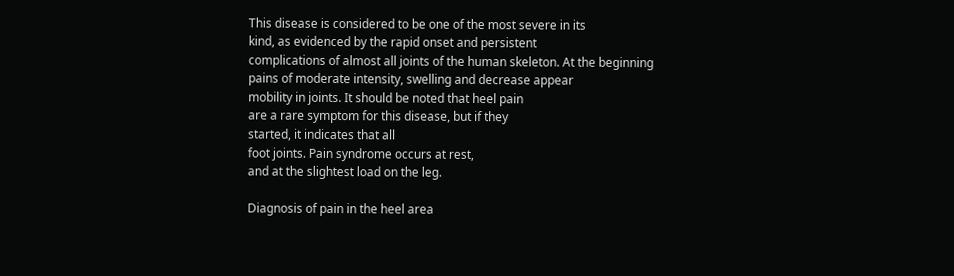This disease is considered to be one of the most severe in its
kind, as evidenced by the rapid onset and persistent
complications of almost all joints of the human skeleton. At the beginning
pains of moderate intensity, swelling and decrease appear
mobility in joints. It should be noted that heel pain
are a rare symptom for this disease, but if they
started, it indicates that all
foot joints. Pain syndrome occurs at rest,
and at the slightest load on the leg.

Diagnosis of pain in the heel area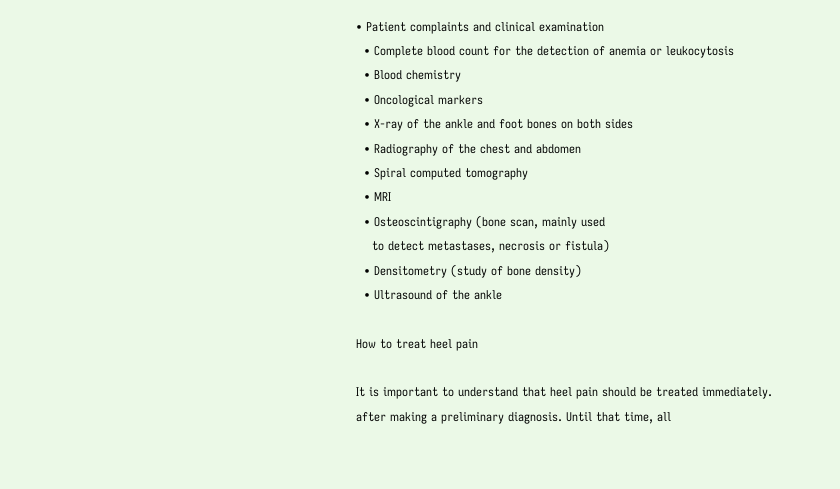• Patient complaints and clinical examination
  • Complete blood count for the detection of anemia or leukocytosis
  • Blood chemistry
  • Oncological markers
  • X-ray of the ankle and foot bones on both sides
  • Radiography of the chest and abdomen
  • Spiral computed tomography
  • MRI
  • Osteoscintigraphy (bone scan, mainly used
    to detect metastases, necrosis or fistula)
  • Densitometry (study of bone density)
  • Ultrasound of the ankle

How to treat heel pain

It is important to understand that heel pain should be treated immediately.
after making a preliminary diagnosis. Until that time, all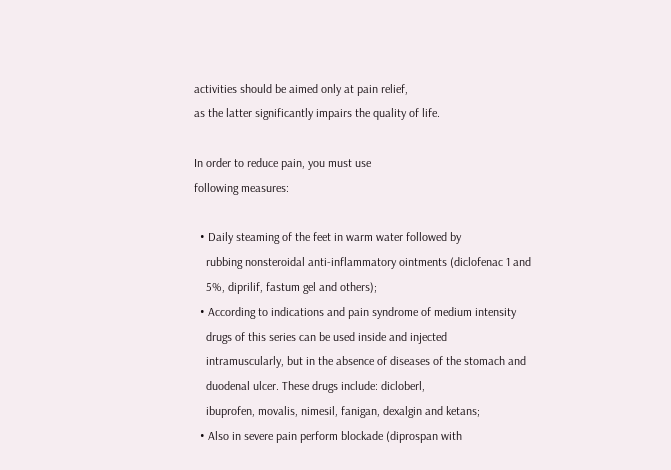activities should be aimed only at pain relief,
as the latter significantly impairs the quality of life.

In order to reduce pain, you must use
following measures:

  • Daily steaming of the feet in warm water followed by
    rubbing nonsteroidal anti-inflammatory ointments (diclofenac 1 and
    5%, diprilif, fastum gel and others);
  • According to indications and pain syndrome of medium intensity
    drugs of this series can be used inside and injected
    intramuscularly, but in the absence of diseases of the stomach and
    duodenal ulcer. These drugs include: dicloberl,
    ibuprofen, movalis, nimesil, fanigan, dexalgin and ketans;
  • Also in severe pain perform blockade (diprospan with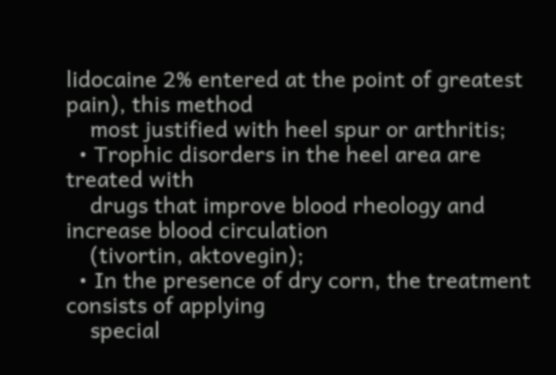lidocaine 2% entered at the point of greatest pain), this method
    most justified with heel spur or arthritis;
  • Trophic disorders in the heel area are treated with
    drugs that improve blood rheology and increase blood circulation
    (tivortin, aktovegin);
  • In the presence of dry corn, the treatment consists of applying
    special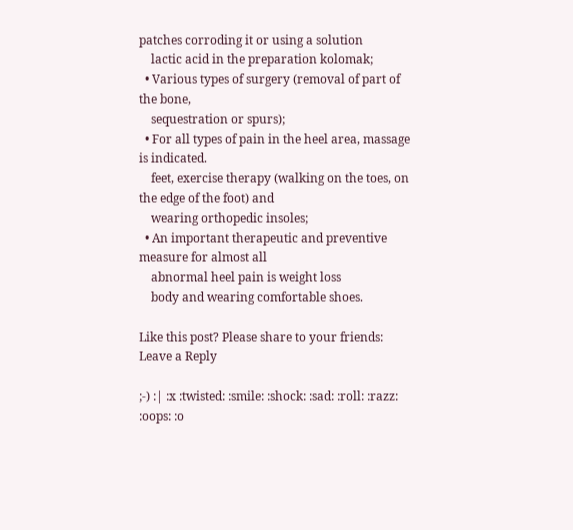patches corroding it or using a solution
    lactic acid in the preparation kolomak;
  • Various types of surgery (removal of part of the bone,
    sequestration or spurs);
  • For all types of pain in the heel area, massage is indicated.
    feet, exercise therapy (walking on the toes, on the edge of the foot) and
    wearing orthopedic insoles;
  • An important therapeutic and preventive measure for almost all
    abnormal heel pain is weight loss
    body and wearing comfortable shoes.

Like this post? Please share to your friends:
Leave a Reply

;-) :| :x :twisted: :smile: :shock: :sad: :roll: :razz: :oops: :o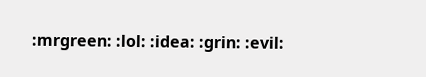:mrgreen: :lol: :idea: :grin: :evil: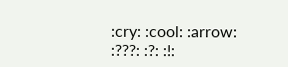:cry: :cool: :arrow: :???: :?: :!: